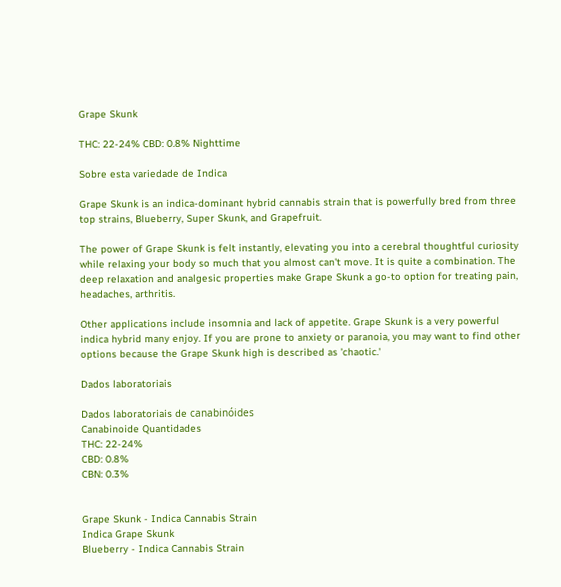Grape Skunk

THC: 22-24% CBD: 0.8% Nighttime

Sobre esta variedade de Indica

Grape Skunk is an indica-dominant hybrid cannabis strain that is powerfully bred from three top strains, Blueberry, Super Skunk, and Grapefruit.

The power of Grape Skunk is felt instantly, elevating you into a cerebral thoughtful curiosity while relaxing your body so much that you almost can't move. It is quite a combination. The deep relaxation and analgesic properties make Grape Skunk a go-to option for treating pain, headaches, arthritis.

Other applications include insomnia and lack of appetite. Grape Skunk is a very powerful indica hybrid many enjoy. If you are prone to anxiety or paranoia, you may want to find other options because the Grape Skunk high is described as 'chaotic.'

Dados laboratoriais

Dados laboratoriais de canabinóides
Canabinoide Quantidades
THC: 22-24%
CBD: 0.8%
CBN: 0.3%


Grape Skunk - Indica Cannabis Strain
Indica Grape Skunk
Blueberry - Indica Cannabis Strain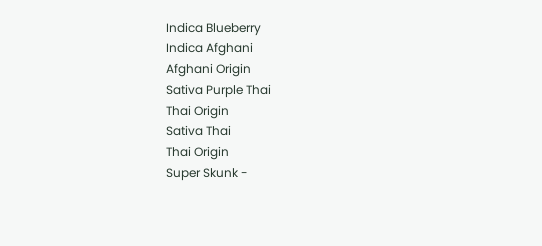Indica Blueberry
Indica Afghani
Afghani Origin
Sativa Purple Thai
Thai Origin
Sativa Thai
Thai Origin
Super Skunk -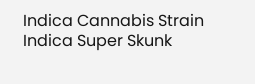Indica Cannabis Strain
Indica Super Skunk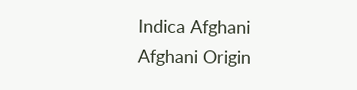Indica Afghani
Afghani Origin